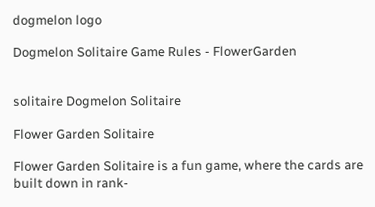dogmelon logo

Dogmelon Solitaire Game Rules - FlowerGarden


solitaire Dogmelon Solitaire

Flower Garden Solitaire

Flower Garden Solitaire is a fun game, where the cards are built down in rank-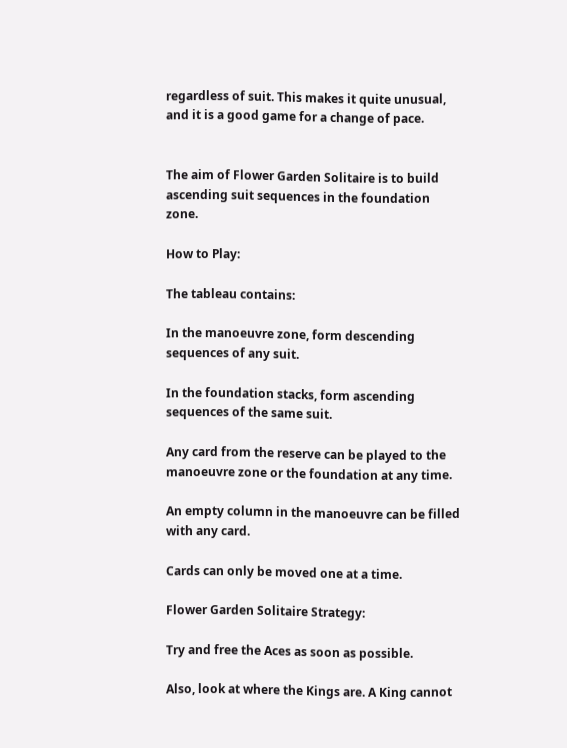regardless of suit. This makes it quite unusual, and it is a good game for a change of pace.


The aim of Flower Garden Solitaire is to build ascending suit sequences in the foundation zone.

How to Play:

The tableau contains:

In the manoeuvre zone, form descending sequences of any suit.

In the foundation stacks, form ascending sequences of the same suit.

Any card from the reserve can be played to the manoeuvre zone or the foundation at any time.

An empty column in the manoeuvre can be filled with any card.

Cards can only be moved one at a time.

Flower Garden Solitaire Strategy:

Try and free the Aces as soon as possible.

Also, look at where the Kings are. A King cannot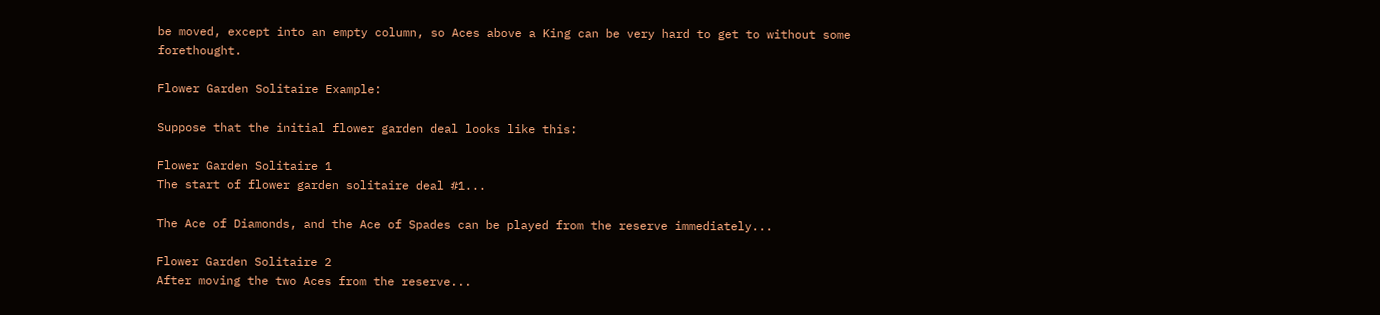be moved, except into an empty column, so Aces above a King can be very hard to get to without some forethought.

Flower Garden Solitaire Example:

Suppose that the initial flower garden deal looks like this:

Flower Garden Solitaire 1
The start of flower garden solitaire deal #1...

The Ace of Diamonds, and the Ace of Spades can be played from the reserve immediately...

Flower Garden Solitaire 2
After moving the two Aces from the reserve...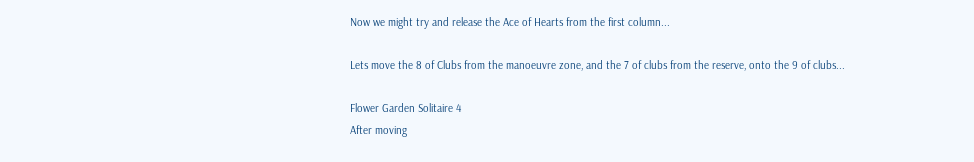Now we might try and release the Ace of Hearts from the first column...

Lets move the 8 of Clubs from the manoeuvre zone, and the 7 of clubs from the reserve, onto the 9 of clubs...

Flower Garden Solitaire 4
After moving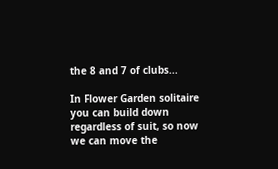the 8 and 7 of clubs...

In Flower Garden solitaire you can build down regardless of suit, so now we can move the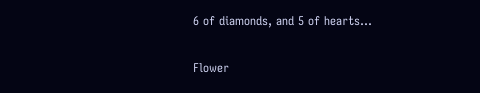6 of diamonds, and 5 of hearts...

Flower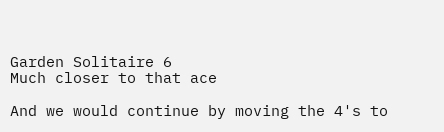Garden Solitaire 6
Much closer to that ace

And we would continue by moving the 4's to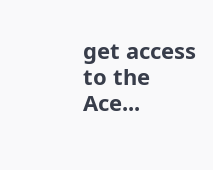get access to the Ace...